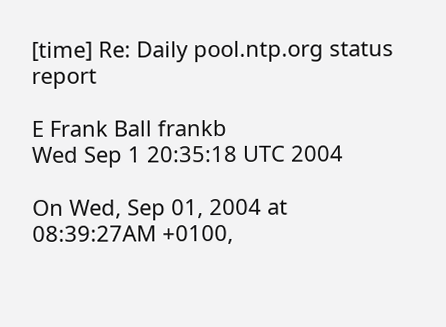[time] Re: Daily pool.ntp.org status report

E Frank Ball frankb
Wed Sep 1 20:35:18 UTC 2004

On Wed, Sep 01, 2004 at 08:39:27AM +0100,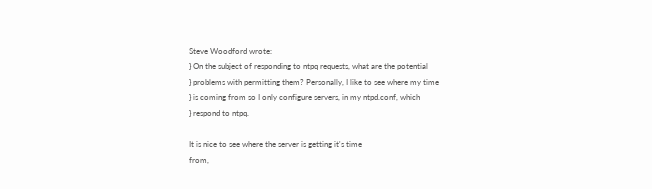Steve Woodford wrote:
} On the subject of responding to ntpq requests, what are the potential
} problems with permitting them? Personally, I like to see where my time
} is coming from so I only configure servers, in my ntpd.conf, which
} respond to ntpq.

It is nice to see where the server is getting it's time
from,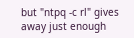but "ntpq -c rl" gives away just enough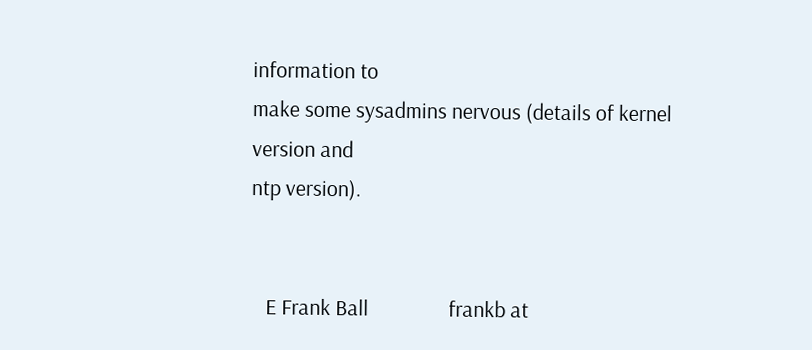information to
make some sysadmins nervous (details of kernel version and
ntp version).


   E Frank Ball                frankb at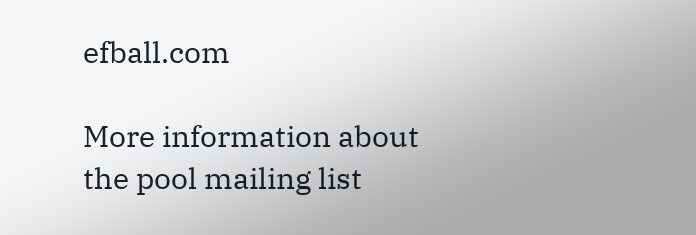efball.com

More information about the pool mailing list